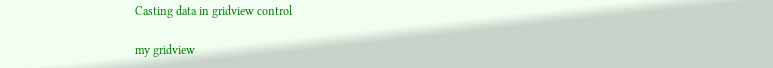Casting data in gridview control

my gridview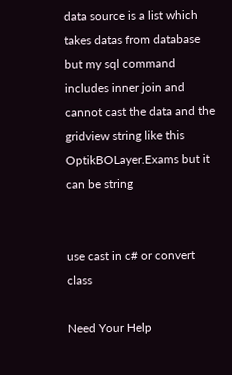data source is a list which takes datas from database but my sql command includes inner join and cannot cast the data and the gridview string like this OptikBOLayer.Exams but it can be string


use cast in c# or convert class

Need Your Help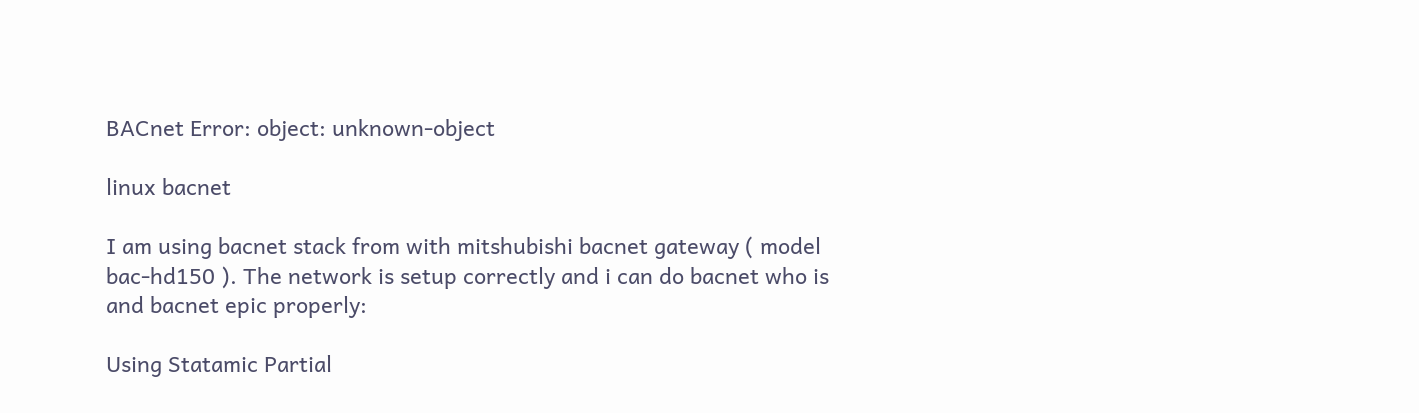BACnet Error: object: unknown-object

linux bacnet

I am using bacnet stack from with mitshubishi bacnet gateway ( model bac-hd150 ). The network is setup correctly and i can do bacnet who is and bacnet epic properly:

Using Statamic Partial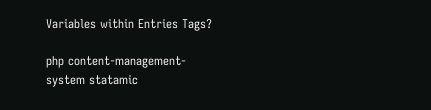Variables within Entries Tags?

php content-management-system statamic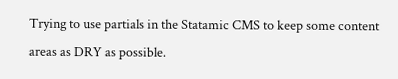Trying to use partials in the Statamic CMS to keep some content areas as DRY as possible.